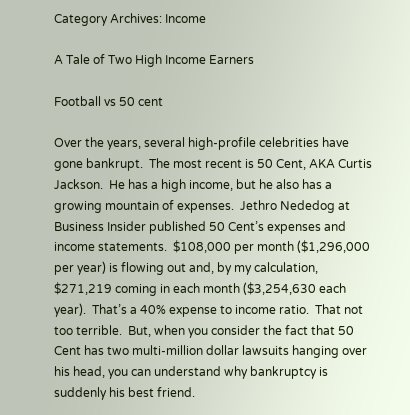Category Archives: Income

A Tale of Two High Income Earners

Football vs 50 cent

Over the years, several high-profile celebrities have gone bankrupt.  The most recent is 50 Cent, AKA Curtis Jackson.  He has a high income, but he also has a growing mountain of expenses.  Jethro Nededog at Business Insider published 50 Cent’s expenses and income statements.  $108,000 per month ($1,296,000 per year) is flowing out and, by my calculation, $271,219 coming in each month ($3,254,630 each year).  That’s a 40% expense to income ratio.  That not too terrible.  But, when you consider the fact that 50 Cent has two multi-million dollar lawsuits hanging over his head, you can understand why bankruptcy is suddenly his best friend.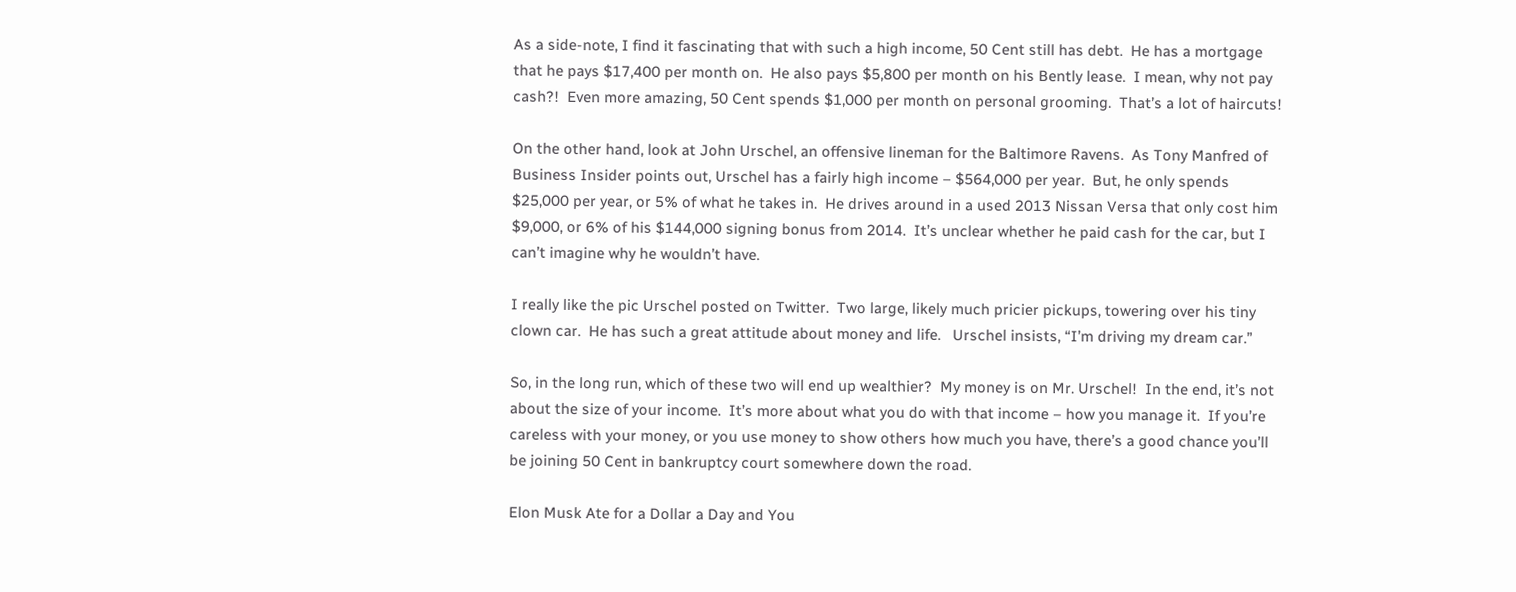As a side-note, I find it fascinating that with such a high income, 50 Cent still has debt.  He has a mortgage that he pays $17,400 per month on.  He also pays $5,800 per month on his Bently lease.  I mean, why not pay cash?!  Even more amazing, 50 Cent spends $1,000 per month on personal grooming.  That’s a lot of haircuts!

On the other hand, look at John Urschel, an offensive lineman for the Baltimore Ravens.  As Tony Manfred of Business Insider points out, Urschel has a fairly high income – $564,000 per year.  But, he only spends $25,000 per year, or 5% of what he takes in.  He drives around in a used 2013 Nissan Versa that only cost him $9,000, or 6% of his $144,000 signing bonus from 2014.  It’s unclear whether he paid cash for the car, but I can’t imagine why he wouldn’t have.

I really like the pic Urschel posted on Twitter.  Two large, likely much pricier pickups, towering over his tiny clown car.  He has such a great attitude about money and life.   Urschel insists, “I’m driving my dream car.”

So, in the long run, which of these two will end up wealthier?  My money is on Mr. Urschel!  In the end, it’s not about the size of your income.  It’s more about what you do with that income – how you manage it.  If you’re careless with your money, or you use money to show others how much you have, there’s a good chance you’ll be joining 50 Cent in bankruptcy court somewhere down the road.

Elon Musk Ate for a Dollar a Day and You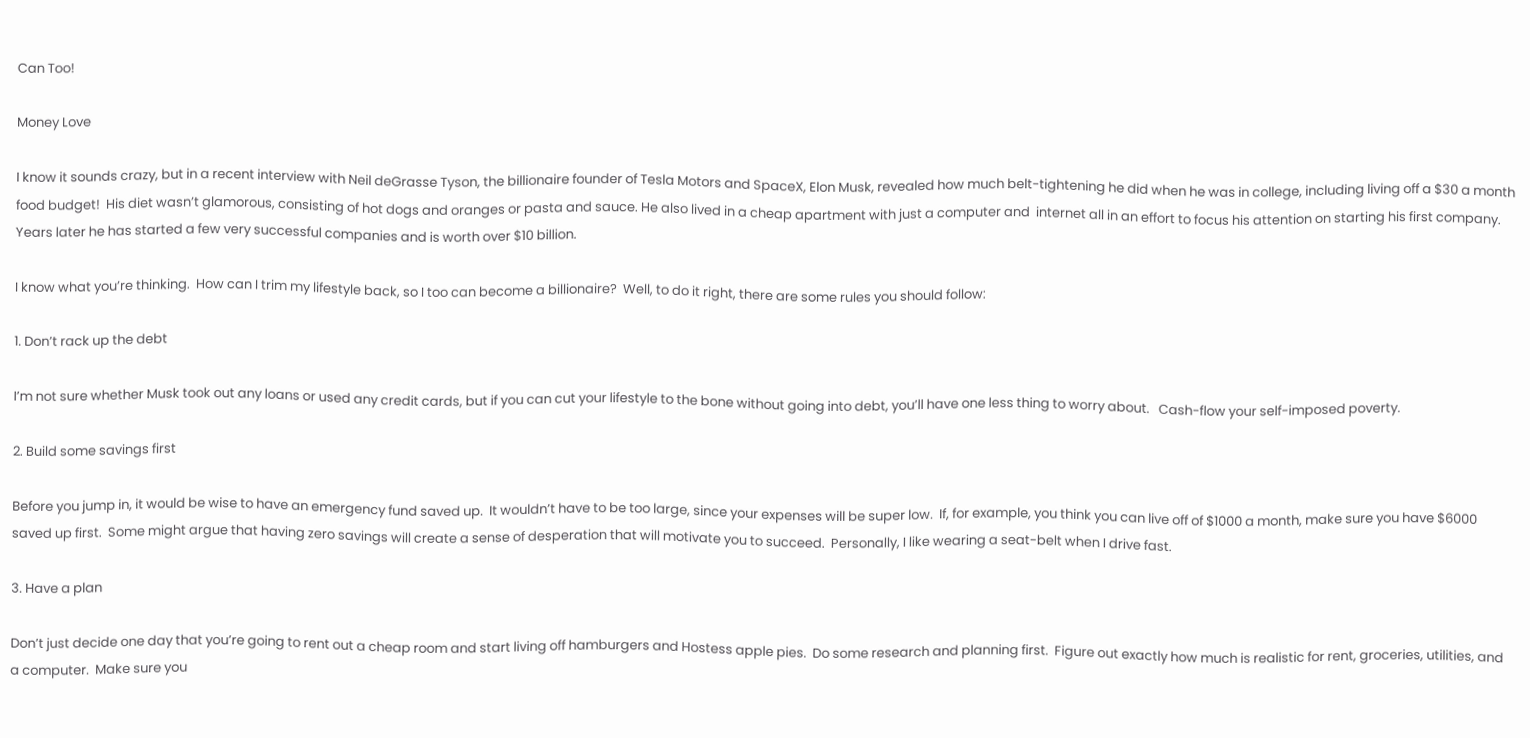Can Too!

Money Love

I know it sounds crazy, but in a recent interview with Neil deGrasse Tyson, the billionaire founder of Tesla Motors and SpaceX, Elon Musk, revealed how much belt-tightening he did when he was in college, including living off a $30 a month food budget!  His diet wasn’t glamorous, consisting of hot dogs and oranges or pasta and sauce. He also lived in a cheap apartment with just a computer and  internet all in an effort to focus his attention on starting his first company.  Years later he has started a few very successful companies and is worth over $10 billion.

I know what you’re thinking.  How can I trim my lifestyle back, so I too can become a billionaire?  Well, to do it right, there are some rules you should follow:

1. Don’t rack up the debt

I’m not sure whether Musk took out any loans or used any credit cards, but if you can cut your lifestyle to the bone without going into debt, you’ll have one less thing to worry about.   Cash-flow your self-imposed poverty.

2. Build some savings first

Before you jump in, it would be wise to have an emergency fund saved up.  It wouldn’t have to be too large, since your expenses will be super low.  If, for example, you think you can live off of $1000 a month, make sure you have $6000 saved up first.  Some might argue that having zero savings will create a sense of desperation that will motivate you to succeed.  Personally, I like wearing a seat-belt when I drive fast.

3. Have a plan

Don’t just decide one day that you’re going to rent out a cheap room and start living off hamburgers and Hostess apple pies.  Do some research and planning first.  Figure out exactly how much is realistic for rent, groceries, utilities, and a computer.  Make sure you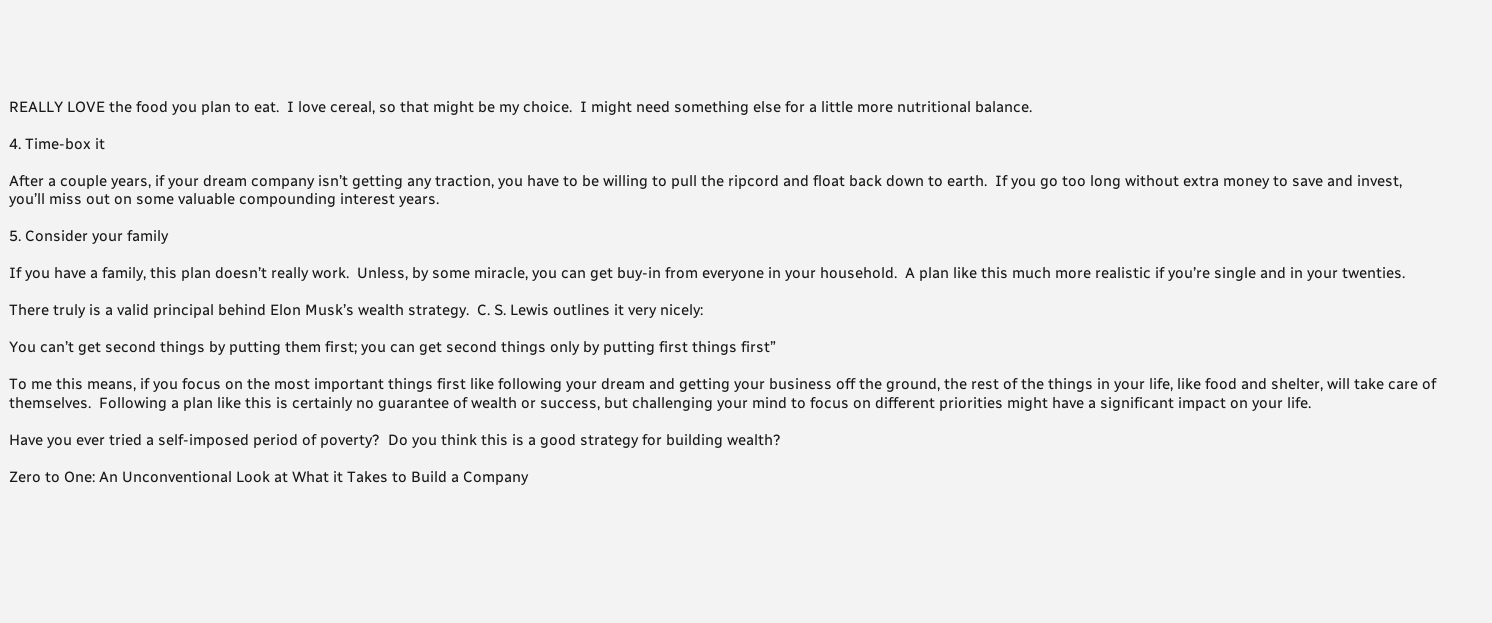REALLY LOVE the food you plan to eat.  I love cereal, so that might be my choice.  I might need something else for a little more nutritional balance.

4. Time-box it

After a couple years, if your dream company isn’t getting any traction, you have to be willing to pull the ripcord and float back down to earth.  If you go too long without extra money to save and invest, you’ll miss out on some valuable compounding interest years.

5. Consider your family

If you have a family, this plan doesn’t really work.  Unless, by some miracle, you can get buy-in from everyone in your household.  A plan like this much more realistic if you’re single and in your twenties.

There truly is a valid principal behind Elon Musk’s wealth strategy.  C. S. Lewis outlines it very nicely:

You can’t get second things by putting them first; you can get second things only by putting first things first”

To me this means, if you focus on the most important things first like following your dream and getting your business off the ground, the rest of the things in your life, like food and shelter, will take care of themselves.  Following a plan like this is certainly no guarantee of wealth or success, but challenging your mind to focus on different priorities might have a significant impact on your life.

Have you ever tried a self-imposed period of poverty?  Do you think this is a good strategy for building wealth?

Zero to One: An Unconventional Look at What it Takes to Build a Company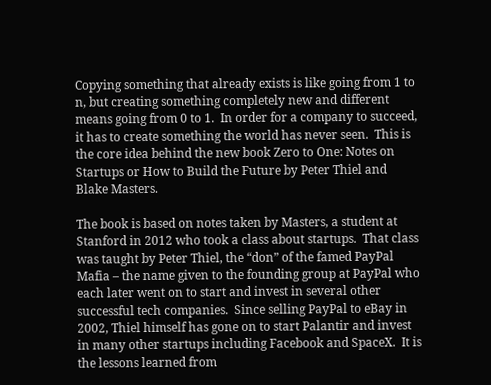Copying something that already exists is like going from 1 to n, but creating something completely new and different means going from 0 to 1.  In order for a company to succeed, it has to create something the world has never seen.  This is the core idea behind the new book Zero to One: Notes on Startups or How to Build the Future by Peter Thiel and Blake Masters.

The book is based on notes taken by Masters, a student at Stanford in 2012 who took a class about startups.  That class was taught by Peter Thiel, the “don” of the famed PayPal Mafia – the name given to the founding group at PayPal who each later went on to start and invest in several other successful tech companies.  Since selling PayPal to eBay in 2002, Thiel himself has gone on to start Palantir and invest in many other startups including Facebook and SpaceX.  It is the lessons learned from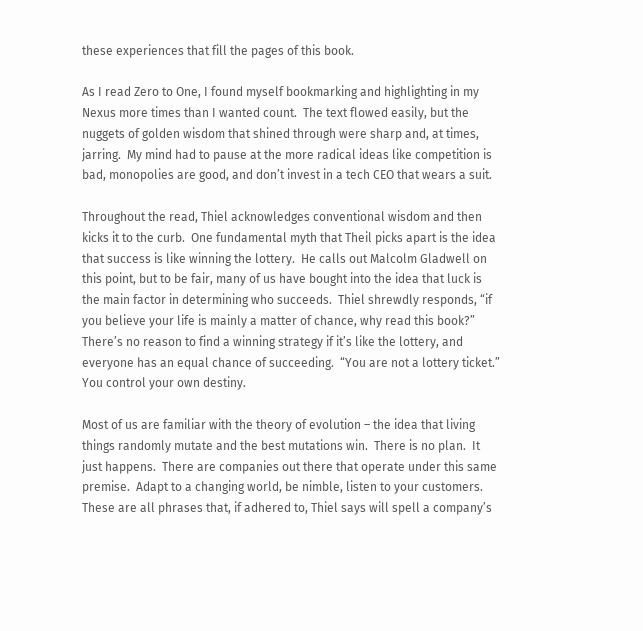these experiences that fill the pages of this book.

As I read Zero to One, I found myself bookmarking and highlighting in my Nexus more times than I wanted count.  The text flowed easily, but the nuggets of golden wisdom that shined through were sharp and, at times, jarring.  My mind had to pause at the more radical ideas like competition is bad, monopolies are good, and don’t invest in a tech CEO that wears a suit.

Throughout the read, Thiel acknowledges conventional wisdom and then kicks it to the curb.  One fundamental myth that Theil picks apart is the idea that success is like winning the lottery.  He calls out Malcolm Gladwell on this point, but to be fair, many of us have bought into the idea that luck is the main factor in determining who succeeds.  Thiel shrewdly responds, “if you believe your life is mainly a matter of chance, why read this book?”  There’s no reason to find a winning strategy if it’s like the lottery, and everyone has an equal chance of succeeding.  “You are not a lottery ticket.”  You control your own destiny.

Most of us are familiar with the theory of evolution – the idea that living things randomly mutate and the best mutations win.  There is no plan.  It just happens.  There are companies out there that operate under this same premise.  Adapt to a changing world, be nimble, listen to your customers.  These are all phrases that, if adhered to, Thiel says will spell a company’s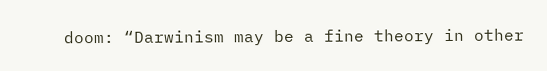doom: “Darwinism may be a fine theory in other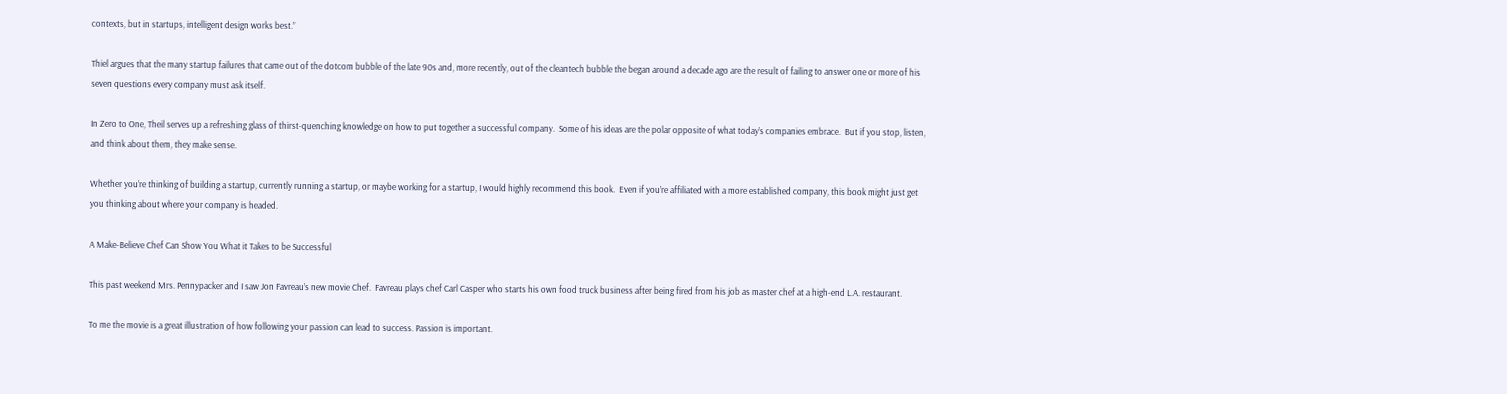contexts, but in startups, intelligent design works best.”

Thiel argues that the many startup failures that came out of the dotcom bubble of the late 90s and, more recently, out of the cleantech bubble the began around a decade ago are the result of failing to answer one or more of his seven questions every company must ask itself.

In Zero to One, Theil serves up a refreshing glass of thirst-quenching knowledge on how to put together a successful company.  Some of his ideas are the polar opposite of what today’s companies embrace.  But if you stop, listen, and think about them, they make sense.

Whether you’re thinking of building a startup, currently running a startup, or maybe working for a startup, I would highly recommend this book.  Even if you’re affiliated with a more established company, this book might just get you thinking about where your company is headed.

A Make-Believe Chef Can Show You What it Takes to be Successful

This past weekend Mrs. Pennypacker and I saw Jon Favreau’s new movie Chef.  Favreau plays chef Carl Casper who starts his own food truck business after being fired from his job as master chef at a high-end L.A. restaurant.

To me the movie is a great illustration of how following your passion can lead to success. Passion is important.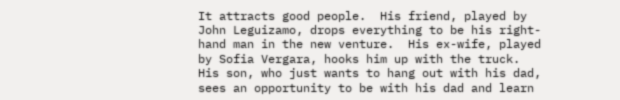It attracts good people.  His friend, played by John Leguizamo, drops everything to be his right-hand man in the new venture.  His ex-wife, played by Sofia Vergara, hooks him up with the truck.  His son, who just wants to hang out with his dad, sees an opportunity to be with his dad and learn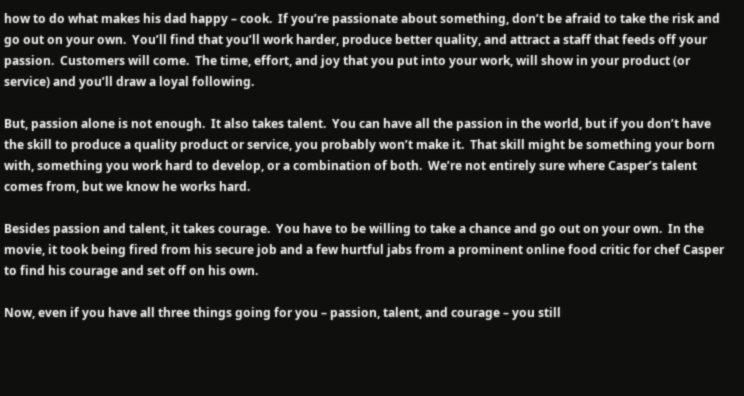how to do what makes his dad happy – cook.  If you’re passionate about something, don’t be afraid to take the risk and go out on your own.  You’ll find that you’ll work harder, produce better quality, and attract a staff that feeds off your passion.  Customers will come.  The time, effort, and joy that you put into your work, will show in your product (or service) and you’ll draw a loyal following.

But, passion alone is not enough.  It also takes talent.  You can have all the passion in the world, but if you don’t have the skill to produce a quality product or service, you probably won’t make it.  That skill might be something your born with, something you work hard to develop, or a combination of both.  We’re not entirely sure where Casper’s talent comes from, but we know he works hard.

Besides passion and talent, it takes courage.  You have to be willing to take a chance and go out on your own.  In the movie, it took being fired from his secure job and a few hurtful jabs from a prominent online food critic for chef Casper to find his courage and set off on his own.

Now, even if you have all three things going for you – passion, talent, and courage – you still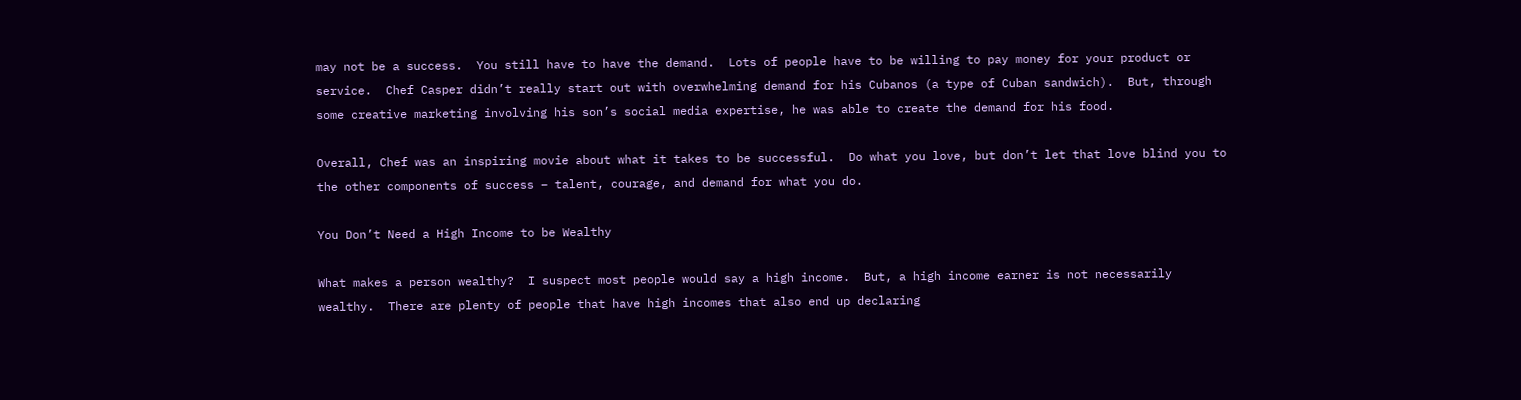may not be a success.  You still have to have the demand.  Lots of people have to be willing to pay money for your product or service.  Chef Casper didn’t really start out with overwhelming demand for his Cubanos (a type of Cuban sandwich).  But, through some creative marketing involving his son’s social media expertise, he was able to create the demand for his food.

Overall, Chef was an inspiring movie about what it takes to be successful.  Do what you love, but don’t let that love blind you to the other components of success – talent, courage, and demand for what you do.

You Don’t Need a High Income to be Wealthy

What makes a person wealthy?  I suspect most people would say a high income.  But, a high income earner is not necessarily wealthy.  There are plenty of people that have high incomes that also end up declaring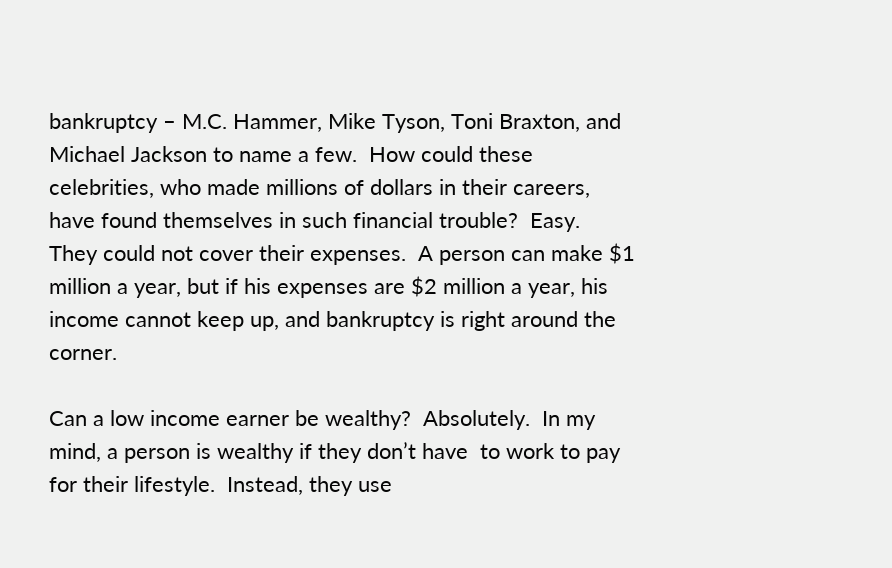bankruptcy – M.C. Hammer, Mike Tyson, Toni Braxton, and Michael Jackson to name a few.  How could these celebrities, who made millions of dollars in their careers, have found themselves in such financial trouble?  Easy.  They could not cover their expenses.  A person can make $1 million a year, but if his expenses are $2 million a year, his income cannot keep up, and bankruptcy is right around the corner.

Can a low income earner be wealthy?  Absolutely.  In my mind, a person is wealthy if they don’t have  to work to pay for their lifestyle.  Instead, they use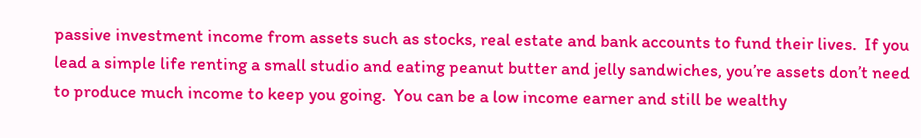passive investment income from assets such as stocks, real estate and bank accounts to fund their lives.  If you lead a simple life renting a small studio and eating peanut butter and jelly sandwiches, you’re assets don’t need to produce much income to keep you going.  You can be a low income earner and still be wealthy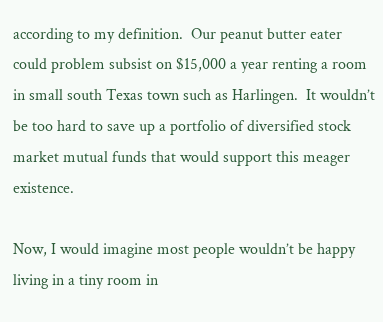according to my definition.  Our peanut butter eater could problem subsist on $15,000 a year renting a room in small south Texas town such as Harlingen.  It wouldn’t be too hard to save up a portfolio of diversified stock market mutual funds that would support this meager existence.

Now, I would imagine most people wouldn’t be happy living in a tiny room in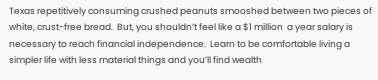Texas repetitively consuming crushed peanuts smooshed between two pieces of white, crust-free bread.  But, you shouldn’t feel like a $1 million  a year salary is necessary to reach financial independence.  Learn to be comfortable living a simpler life with less material things and you’ll find wealth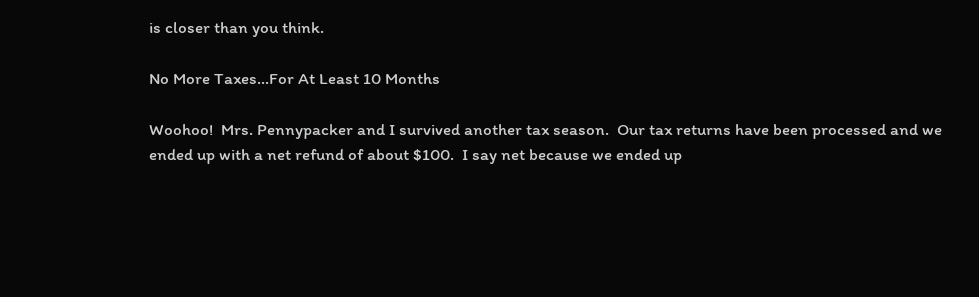is closer than you think.

No More Taxes…For At Least 10 Months

Woohoo!  Mrs. Pennypacker and I survived another tax season.  Our tax returns have been processed and we ended up with a net refund of about $100.  I say net because we ended up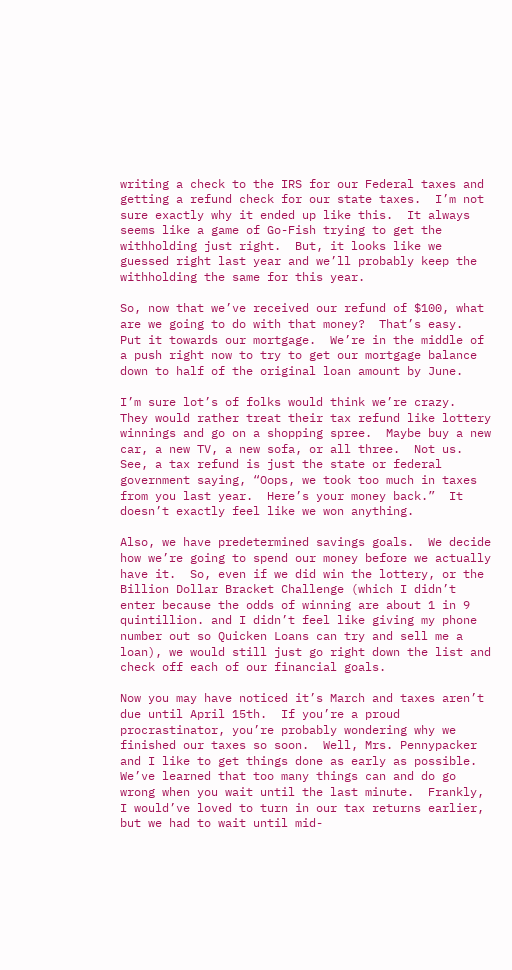writing a check to the IRS for our Federal taxes and getting a refund check for our state taxes.  I’m not sure exactly why it ended up like this.  It always seems like a game of Go-Fish trying to get the withholding just right.  But, it looks like we guessed right last year and we’ll probably keep the withholding the same for this year.

So, now that we’ve received our refund of $100, what are we going to do with that money?  That’s easy.  Put it towards our mortgage.  We’re in the middle of a push right now to try to get our mortgage balance down to half of the original loan amount by June.

I’m sure lot’s of folks would think we’re crazy.  They would rather treat their tax refund like lottery winnings and go on a shopping spree.  Maybe buy a new car, a new TV, a new sofa, or all three.  Not us.  See, a tax refund is just the state or federal government saying, “Oops, we took too much in taxes from you last year.  Here’s your money back.”  It doesn’t exactly feel like we won anything.

Also, we have predetermined savings goals.  We decide how we’re going to spend our money before we actually have it.  So, even if we did win the lottery, or the Billion Dollar Bracket Challenge (which I didn’t enter because the odds of winning are about 1 in 9 quintillion. and I didn’t feel like giving my phone number out so Quicken Loans can try and sell me a loan), we would still just go right down the list and check off each of our financial goals.

Now you may have noticed it’s March and taxes aren’t due until April 15th.  If you’re a proud procrastinator, you’re probably wondering why we finished our taxes so soon.  Well, Mrs. Pennypacker and I like to get things done as early as possible.  We’ve learned that too many things can and do go wrong when you wait until the last minute.  Frankly, I would’ve loved to turn in our tax returns earlier, but we had to wait until mid-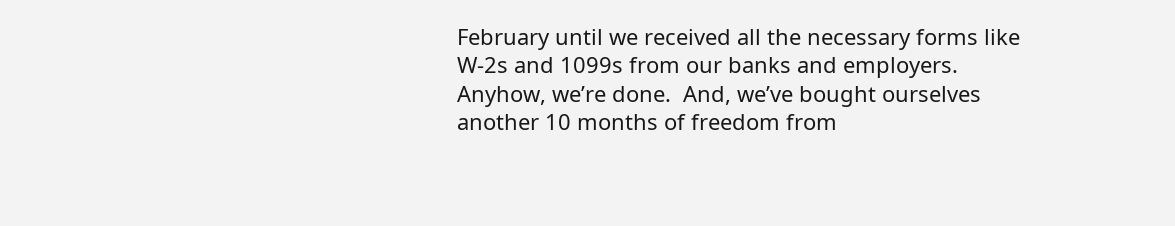February until we received all the necessary forms like W-2s and 1099s from our banks and employers.  Anyhow, we’re done.  And, we’ve bought ourselves another 10 months of freedom from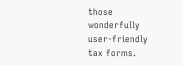those wonderfully user-friendly tax forms.